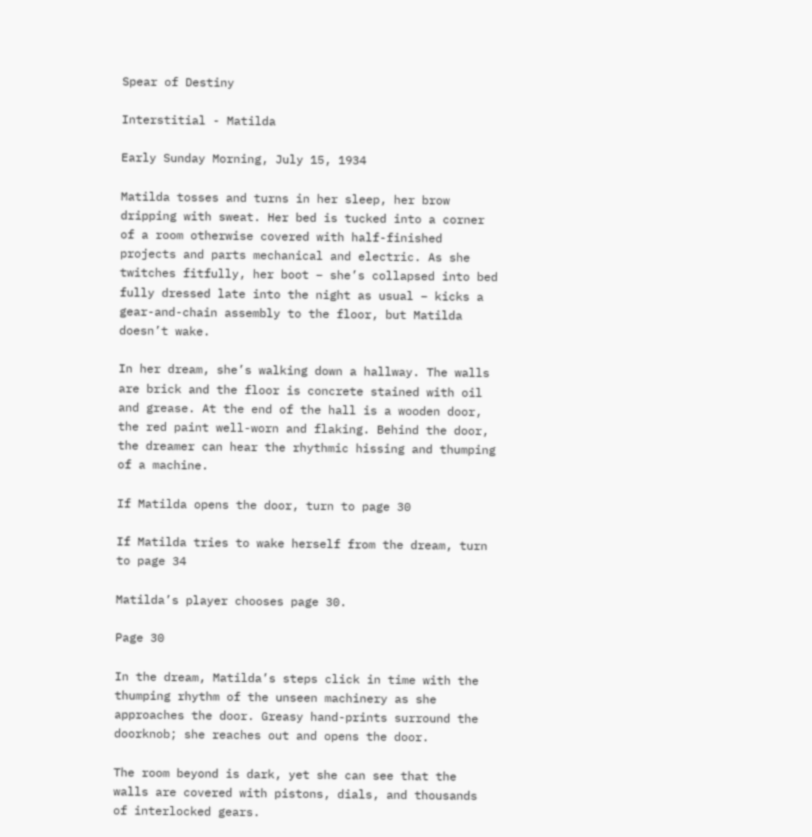Spear of Destiny

Interstitial - Matilda

Early Sunday Morning, July 15, 1934

Matilda tosses and turns in her sleep, her brow dripping with sweat. Her bed is tucked into a corner of a room otherwise covered with half-finished projects and parts mechanical and electric. As she twitches fitfully, her boot – she’s collapsed into bed fully dressed late into the night as usual – kicks a gear-and-chain assembly to the floor, but Matilda doesn’t wake.

In her dream, she’s walking down a hallway. The walls are brick and the floor is concrete stained with oil and grease. At the end of the hall is a wooden door, the red paint well-worn and flaking. Behind the door, the dreamer can hear the rhythmic hissing and thumping of a machine.

If Matilda opens the door, turn to page 30

If Matilda tries to wake herself from the dream, turn to page 34

Matilda’s player chooses page 30.

Page 30

In the dream, Matilda’s steps click in time with the thumping rhythm of the unseen machinery as she approaches the door. Greasy hand-prints surround the doorknob; she reaches out and opens the door.

The room beyond is dark, yet she can see that the walls are covered with pistons, dials, and thousands of interlocked gears.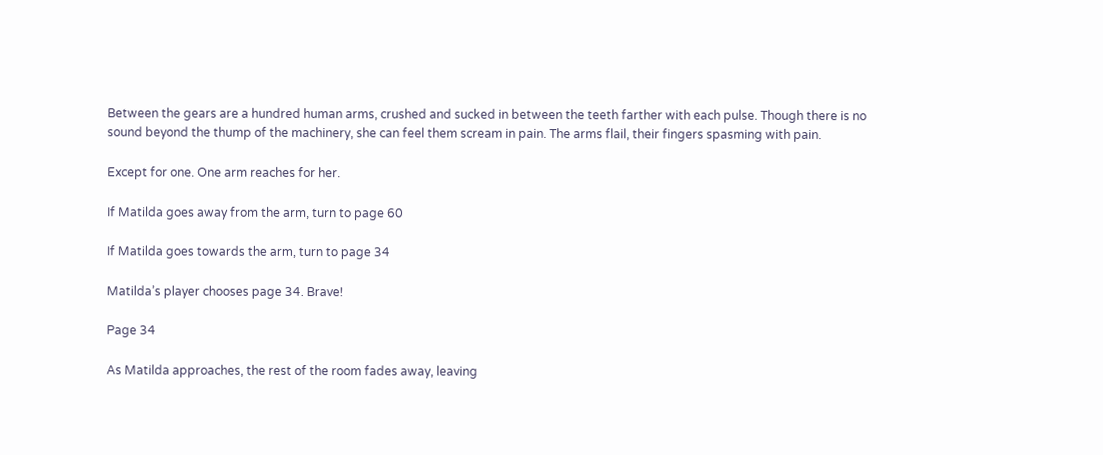Between the gears are a hundred human arms, crushed and sucked in between the teeth farther with each pulse. Though there is no sound beyond the thump of the machinery, she can feel them scream in pain. The arms flail, their fingers spasming with pain.

Except for one. One arm reaches for her.

If Matilda goes away from the arm, turn to page 60

If Matilda goes towards the arm, turn to page 34

Matilda’s player chooses page 34. Brave!

Page 34

As Matilda approaches, the rest of the room fades away, leaving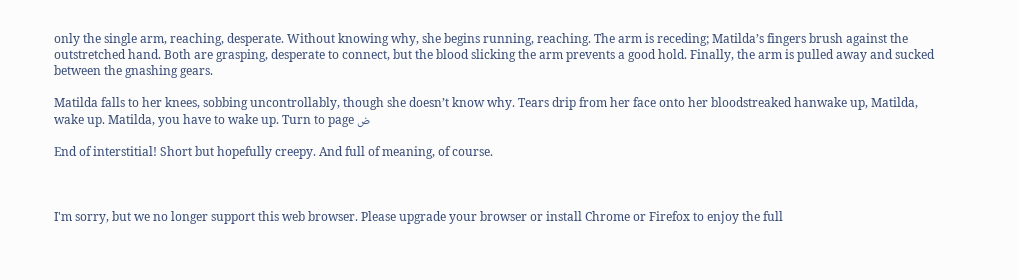only the single arm, reaching, desperate. Without knowing why, she begins running, reaching. The arm is receding; Matilda’s fingers brush against the outstretched hand. Both are grasping, desperate to connect, but the blood slicking the arm prevents a good hold. Finally, the arm is pulled away and sucked between the gnashing gears.

Matilda falls to her knees, sobbing uncontrollably, though she doesn’t know why. Tears drip from her face onto her bloodstreaked hanwake up, Matilda, wake up. Matilda, you have to wake up. Turn to page ض

End of interstitial! Short but hopefully creepy. And full of meaning, of course.



I'm sorry, but we no longer support this web browser. Please upgrade your browser or install Chrome or Firefox to enjoy the full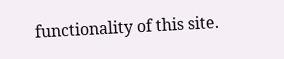functionality of this site.